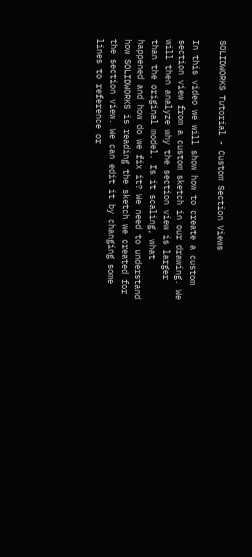SOLIDWORKS Tutorial - Custom Section Views

In this video we will show how to create a custom section view from a custom sketch in our drawing. We will then analyze why the section view is larger than the original model. Is it scaling, what happened and how do we fix it? We need to understand how SOLIDWORKS is reading the sketch we created for the section view. We can edit it by changing some lines to reference or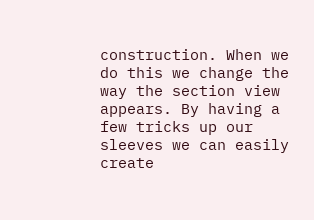construction. When we do this we change the way the section view appears. By having a few tricks up our sleeves we can easily create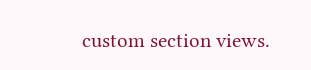custom section views.